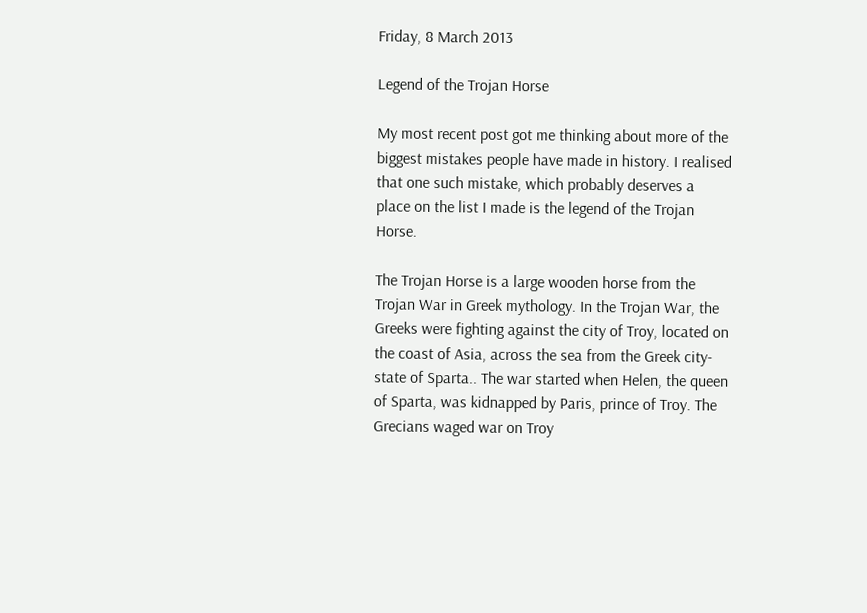Friday, 8 March 2013

Legend of the Trojan Horse

My most recent post got me thinking about more of the biggest mistakes people have made in history. I realised that one such mistake, which probably deserves a place on the list I made is the legend of the Trojan Horse.

The Trojan Horse is a large wooden horse from the Trojan War in Greek mythology. In the Trojan War, the Greeks were fighting against the city of Troy, located on the coast of Asia, across the sea from the Greek city-state of Sparta.. The war started when Helen, the queen of Sparta, was kidnapped by Paris, prince of Troy. The Grecians waged war on Troy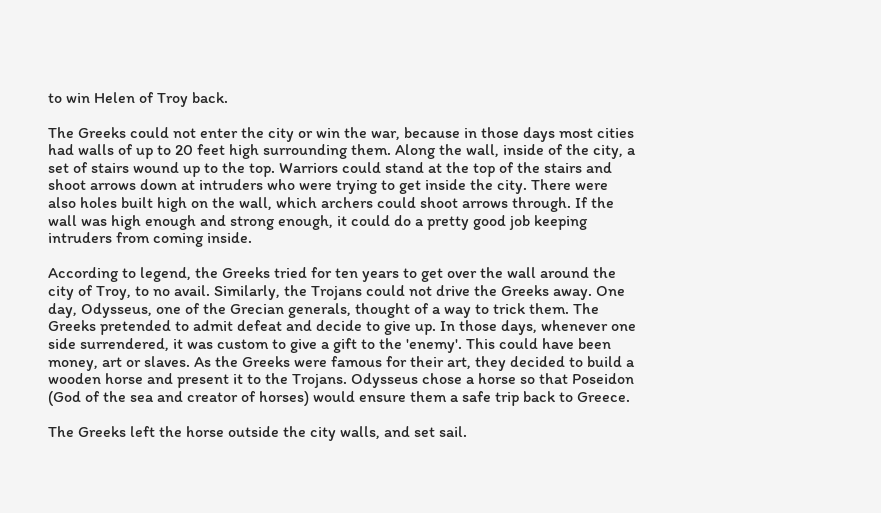to win Helen of Troy back.

The Greeks could not enter the city or win the war, because in those days most cities had walls of up to 20 feet high surrounding them. Along the wall, inside of the city, a set of stairs wound up to the top. Warriors could stand at the top of the stairs and shoot arrows down at intruders who were trying to get inside the city. There were also holes built high on the wall, which archers could shoot arrows through. If the wall was high enough and strong enough, it could do a pretty good job keeping intruders from coming inside.

According to legend, the Greeks tried for ten years to get over the wall around the city of Troy, to no avail. Similarly, the Trojans could not drive the Greeks away. One day, Odysseus, one of the Grecian generals, thought of a way to trick them. The Greeks pretended to admit defeat and decide to give up. In those days, whenever one side surrendered, it was custom to give a gift to the 'enemy'. This could have been money, art or slaves. As the Greeks were famous for their art, they decided to build a wooden horse and present it to the Trojans. Odysseus chose a horse so that Poseidon (God of the sea and creator of horses) would ensure them a safe trip back to Greece.

The Greeks left the horse outside the city walls, and set sail.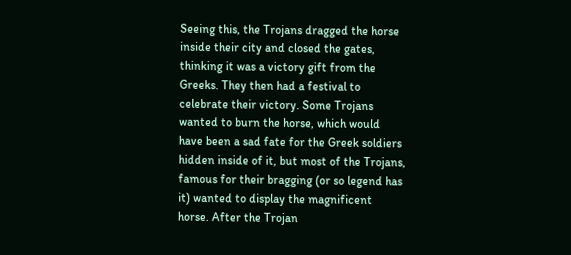Seeing this, the Trojans dragged the horse inside their city and closed the gates, thinking it was a victory gift from the Greeks. They then had a festival to celebrate their victory. Some Trojans wanted to burn the horse, which would have been a sad fate for the Greek soldiers hidden inside of it, but most of the Trojans, famous for their bragging (or so legend has it) wanted to display the magnificent horse. After the Trojan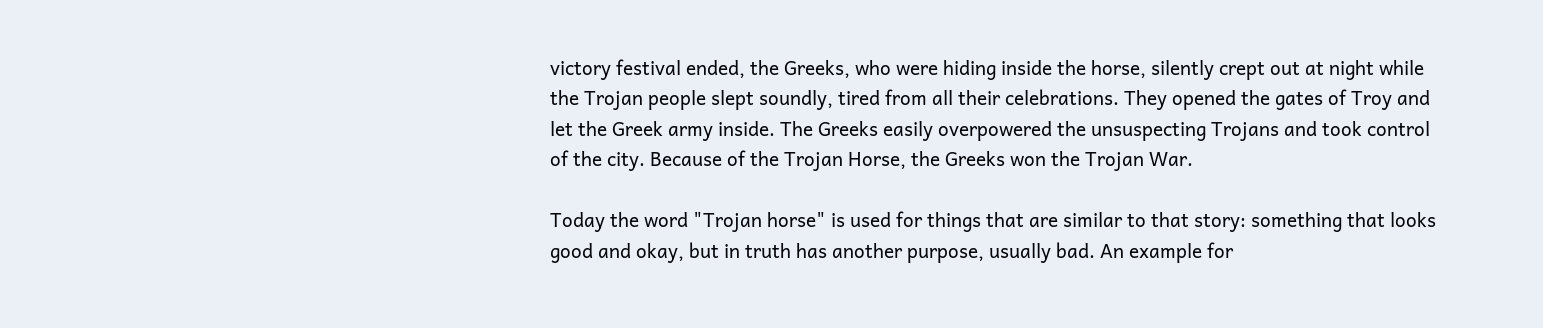victory festival ended, the Greeks, who were hiding inside the horse, silently crept out at night while the Trojan people slept soundly, tired from all their celebrations. They opened the gates of Troy and let the Greek army inside. The Greeks easily overpowered the unsuspecting Trojans and took control of the city. Because of the Trojan Horse, the Greeks won the Trojan War.

Today the word "Trojan horse" is used for things that are similar to that story: something that looks good and okay, but in truth has another purpose, usually bad. An example for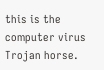this is the computer virus Trojan horse.